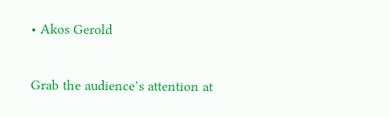• Akos Gerold

Grab the audience’s attention at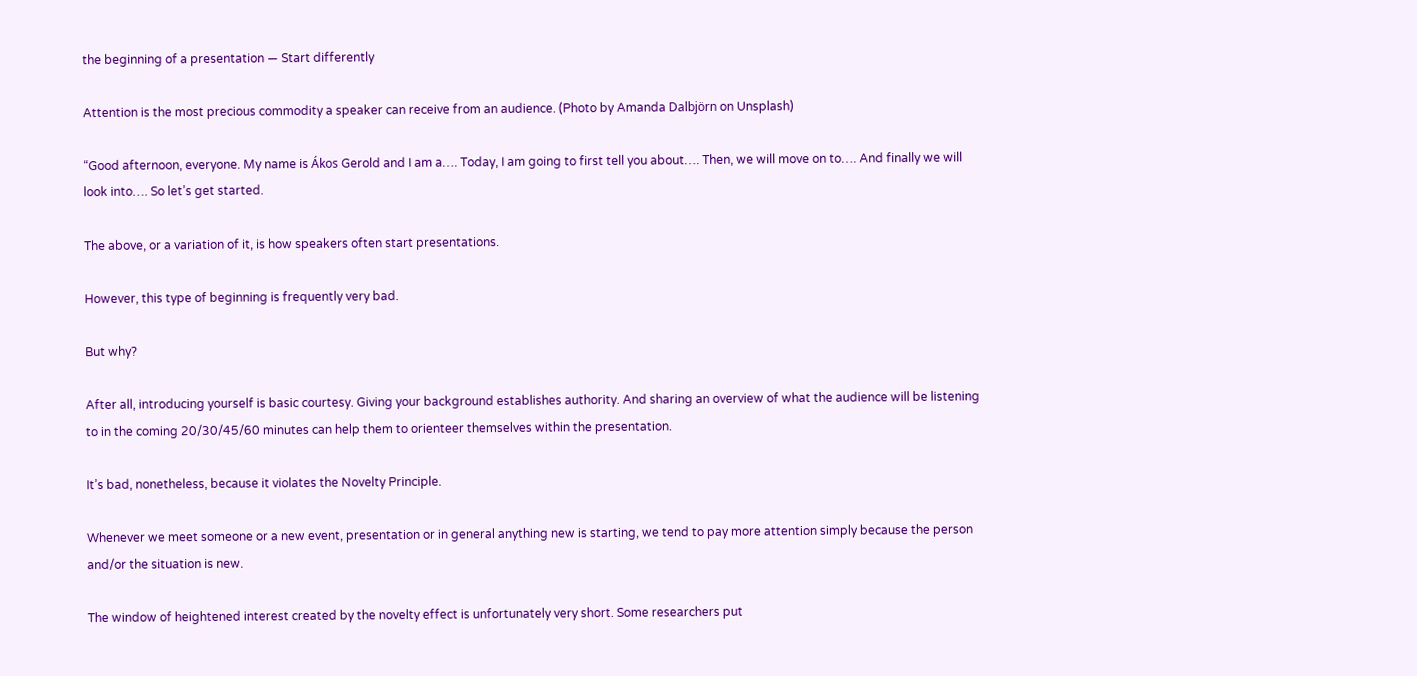the beginning of a presentation — Start differently

Attention is the most precious commodity a speaker can receive from an audience. (Photo by Amanda Dalbjörn on Unsplash)

“Good afternoon, everyone. My name is Ákos Gerold and I am a…. Today, I am going to first tell you about…. Then, we will move on to…. And finally we will look into…. So let’s get started.

The above, or a variation of it, is how speakers often start presentations.

However, this type of beginning is frequently very bad.

But why?

After all, introducing yourself is basic courtesy. Giving your background establishes authority. And sharing an overview of what the audience will be listening to in the coming 20/30/45/60 minutes can help them to orienteer themselves within the presentation.

It’s bad, nonetheless, because it violates the Novelty Principle.

Whenever we meet someone or a new event, presentation or in general anything new is starting, we tend to pay more attention simply because the person and/or the situation is new.

The window of heightened interest created by the novelty effect is unfortunately very short. Some researchers put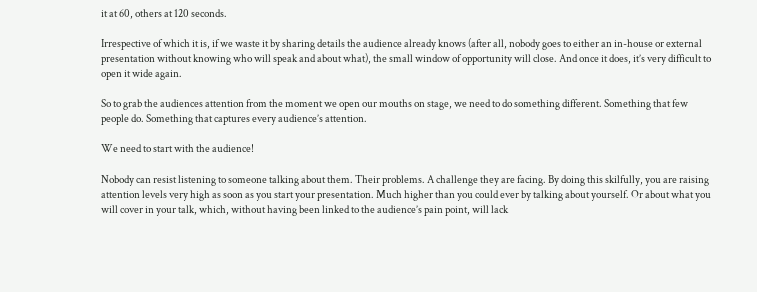it at 60, others at 120 seconds.

Irrespective of which it is, if we waste it by sharing details the audience already knows (after all, nobody goes to either an in-house or external presentation without knowing who will speak and about what), the small window of opportunity will close. And once it does, it’s very difficult to open it wide again.

So to grab the audiences attention from the moment we open our mouths on stage, we need to do something different. Something that few people do. Something that captures every audience’s attention.

We need to start with the audience!

Nobody can resist listening to someone talking about them. Their problems. A challenge they are facing. By doing this skilfully, you are raising attention levels very high as soon as you start your presentation. Much higher than you could ever by talking about yourself. Or about what you will cover in your talk, which, without having been linked to the audience’s pain point, will lack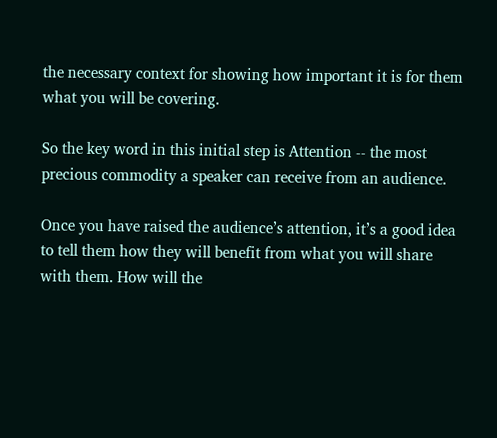the necessary context for showing how important it is for them what you will be covering.

So the key word in this initial step is Attention -- the most precious commodity a speaker can receive from an audience.

Once you have raised the audience’s attention, it’s a good idea to tell them how they will benefit from what you will share with them. How will the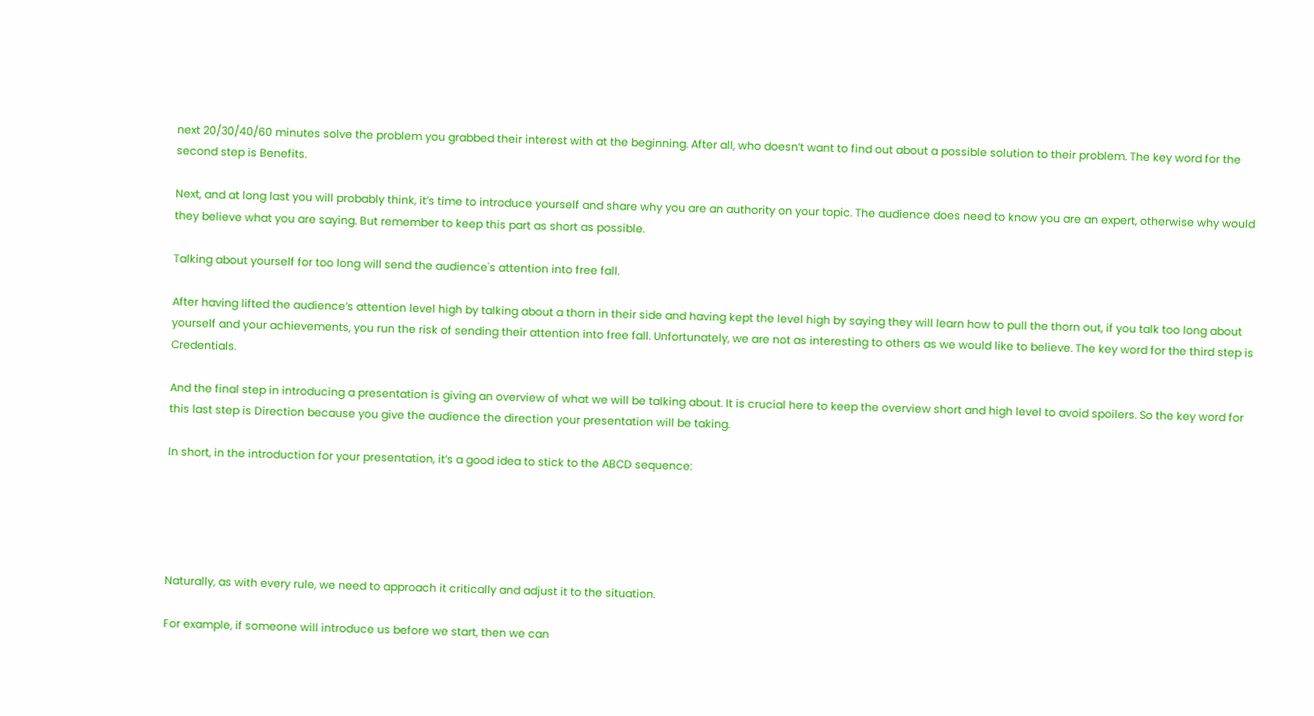next 20/30/40/60 minutes solve the problem you grabbed their interest with at the beginning. After all, who doesn’t want to find out about a possible solution to their problem. The key word for the second step is Benefits.

Next, and at long last you will probably think, it’s time to introduce yourself and share why you are an authority on your topic. The audience does need to know you are an expert, otherwise why would they believe what you are saying. But remember to keep this part as short as possible.

Talking about yourself for too long will send the audience's attention into free fall.

After having lifted the audience’s attention level high by talking about a thorn in their side and having kept the level high by saying they will learn how to pull the thorn out, if you talk too long about yourself and your achievements, you run the risk of sending their attention into free fall. Unfortunately, we are not as interesting to others as we would like to believe. The key word for the third step is Credentials.

And the final step in introducing a presentation is giving an overview of what we will be talking about. It is crucial here to keep the overview short and high level to avoid spoilers. So the key word for this last step is Direction because you give the audience the direction your presentation will be taking.

In short, in the introduction for your presentation, it’s a good idea to stick to the ABCD sequence:





Naturally, as with every rule, we need to approach it critically and adjust it to the situation.

For example, if someone will introduce us before we start, then we can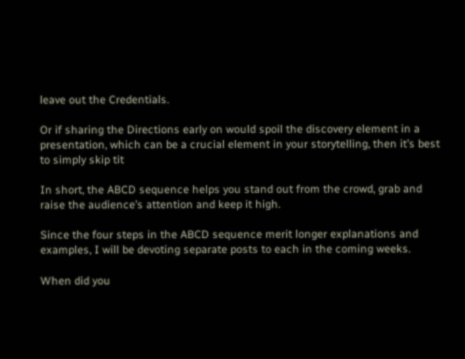leave out the Credentials.

Or if sharing the Directions early on would spoil the discovery element in a presentation, which can be a crucial element in your storytelling, then it’s best to simply skip tit

In short, the ABCD sequence helps you stand out from the crowd, grab and raise the audience’s attention and keep it high.

Since the four steps in the ABCD sequence merit longer explanations and examples, I will be devoting separate posts to each in the coming weeks.

When did you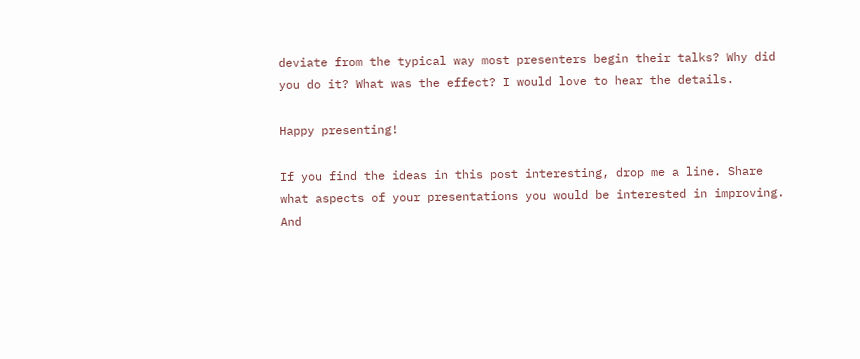deviate from the typical way most presenters begin their talks? Why did you do it? What was the effect? I would love to hear the details.

Happy presenting!

If you find the ideas in this post interesting, drop me a line. Share what aspects of your presentations you would be interested in improving. And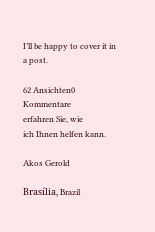I’ll be happy to cover it in a post.

62 Ansichten0 Kommentare
erfahren Sie, wie
ich Ihnen helfen kann.

Akos Gerold

Brasília, Brazil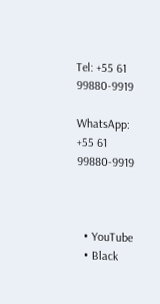Tel: +55 61 99880-9919

WhatsApp: +55 61 99880-9919



  • YouTube
  • Black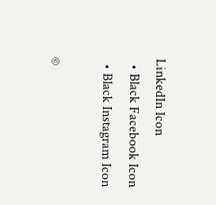LinkedIn Icon
  • Black Facebook Icon
  • Black Instagram Icon

©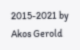2015-2021 by Akos Gerold